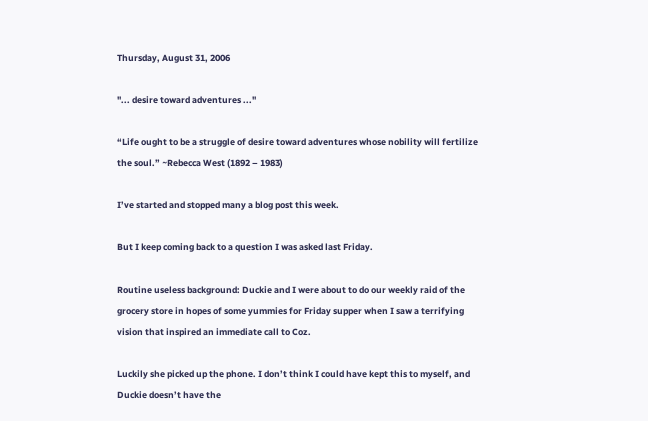Thursday, August 31, 2006

"... desire toward adventures ..."

“Life ought to be a struggle of desire toward adventures whose nobility will fertilize the soul.” ~Rebecca West (1892 – 1983)

I’ve started and stopped many a blog post this week.

But I keep coming back to a question I was asked last Friday.

Routine useless background: Duckie and I were about to do our weekly raid of the grocery store in hopes of some yummies for Friday supper when I saw a terrifying vision that inspired an immediate call to Coz.

Luckily she picked up the phone. I don’t think I could have kept this to myself, and Duckie doesn’t have the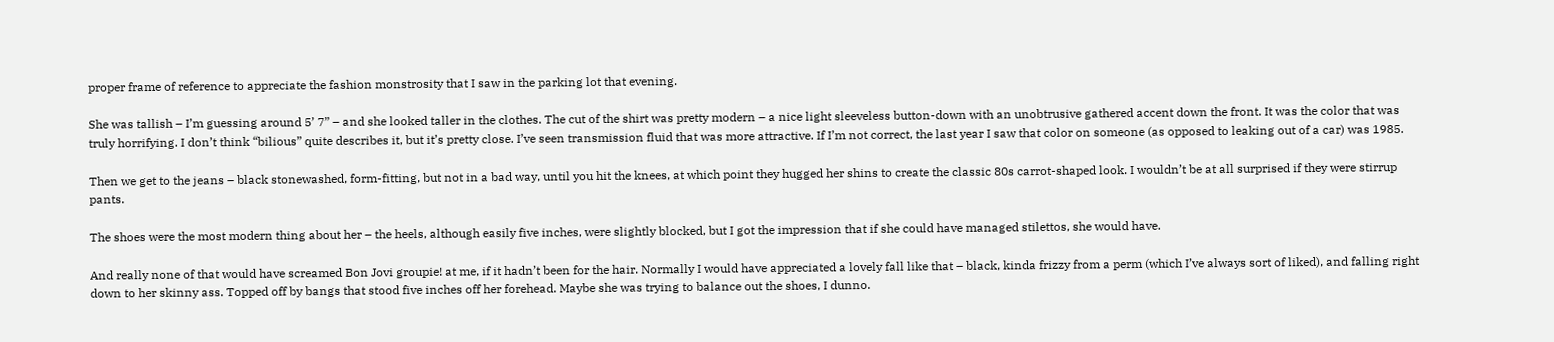proper frame of reference to appreciate the fashion monstrosity that I saw in the parking lot that evening.

She was tallish – I’m guessing around 5’ 7” – and she looked taller in the clothes. The cut of the shirt was pretty modern – a nice light sleeveless button-down with an unobtrusive gathered accent down the front. It was the color that was truly horrifying. I don’t think “bilious” quite describes it, but it’s pretty close. I’ve seen transmission fluid that was more attractive. If I’m not correct, the last year I saw that color on someone (as opposed to leaking out of a car) was 1985.

Then we get to the jeans – black stonewashed, form-fitting, but not in a bad way, until you hit the knees, at which point they hugged her shins to create the classic 80s carrot-shaped look. I wouldn’t be at all surprised if they were stirrup pants.

The shoes were the most modern thing about her – the heels, although easily five inches, were slightly blocked, but I got the impression that if she could have managed stilettos, she would have.

And really none of that would have screamed Bon Jovi groupie! at me, if it hadn’t been for the hair. Normally I would have appreciated a lovely fall like that – black, kinda frizzy from a perm (which I’ve always sort of liked), and falling right down to her skinny ass. Topped off by bangs that stood five inches off her forehead. Maybe she was trying to balance out the shoes, I dunno.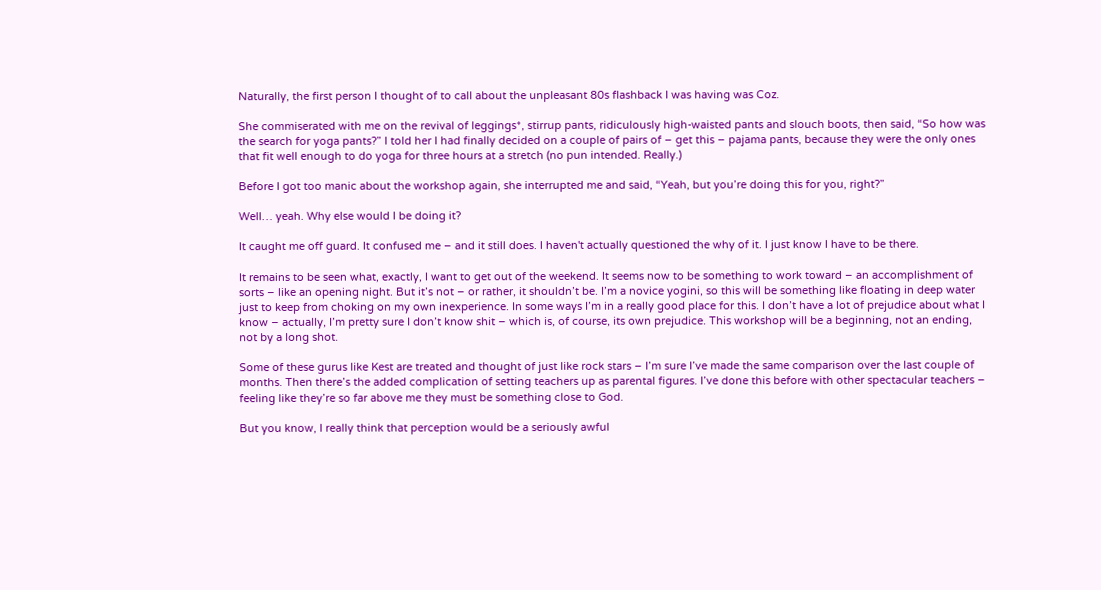Naturally, the first person I thought of to call about the unpleasant 80s flashback I was having was Coz.

She commiserated with me on the revival of leggings*, stirrup pants, ridiculously high-waisted pants and slouch boots, then said, “So how was the search for yoga pants?” I told her I had finally decided on a couple of pairs of – get this – pajama pants, because they were the only ones that fit well enough to do yoga for three hours at a stretch (no pun intended. Really.)

Before I got too manic about the workshop again, she interrupted me and said, “Yeah, but you’re doing this for you, right?”

Well… yeah. Why else would I be doing it?

It caught me off guard. It confused me – and it still does. I haven't actually questioned the why of it. I just know I have to be there.

It remains to be seen what, exactly, I want to get out of the weekend. It seems now to be something to work toward – an accomplishment of sorts – like an opening night. But it’s not – or rather, it shouldn’t be. I’m a novice yogini, so this will be something like floating in deep water just to keep from choking on my own inexperience. In some ways I’m in a really good place for this. I don’t have a lot of prejudice about what I know – actually, I’m pretty sure I don’t know shit – which is, of course, its own prejudice. This workshop will be a beginning, not an ending, not by a long shot.

Some of these gurus like Kest are treated and thought of just like rock stars – I’m sure I’ve made the same comparison over the last couple of months. Then there’s the added complication of setting teachers up as parental figures. I’ve done this before with other spectacular teachers – feeling like they’re so far above me they must be something close to God.

But you know, I really think that perception would be a seriously awful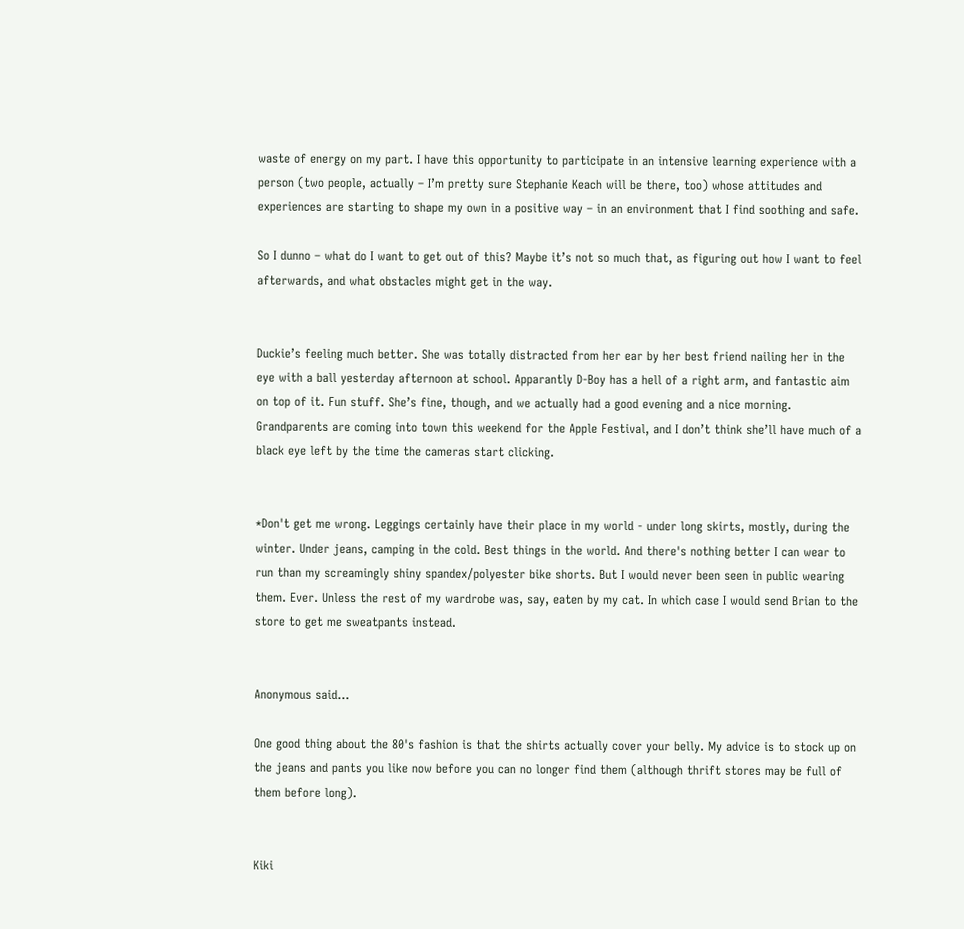waste of energy on my part. I have this opportunity to participate in an intensive learning experience with a person (two people, actually – I’m pretty sure Stephanie Keach will be there, too) whose attitudes and experiences are starting to shape my own in a positive way – in an environment that I find soothing and safe.

So I dunno – what do I want to get out of this? Maybe it’s not so much that, as figuring out how I want to feel afterwards, and what obstacles might get in the way.


Duckie’s feeling much better. She was totally distracted from her ear by her best friend nailing her in the eye with a ball yesterday afternoon at school. Apparantly D-Boy has a hell of a right arm, and fantastic aim on top of it. Fun stuff. She’s fine, though, and we actually had a good evening and a nice morning. Grandparents are coming into town this weekend for the Apple Festival, and I don’t think she’ll have much of a black eye left by the time the cameras start clicking.


*Don't get me wrong. Leggings certainly have their place in my world - under long skirts, mostly, during the winter. Under jeans, camping in the cold. Best things in the world. And there's nothing better I can wear to run than my screamingly shiny spandex/polyester bike shorts. But I would never been seen in public wearing them. Ever. Unless the rest of my wardrobe was, say, eaten by my cat. In which case I would send Brian to the store to get me sweatpants instead.


Anonymous said...

One good thing about the 80's fashion is that the shirts actually cover your belly. My advice is to stock up on the jeans and pants you like now before you can no longer find them (although thrift stores may be full of them before long).


Kiki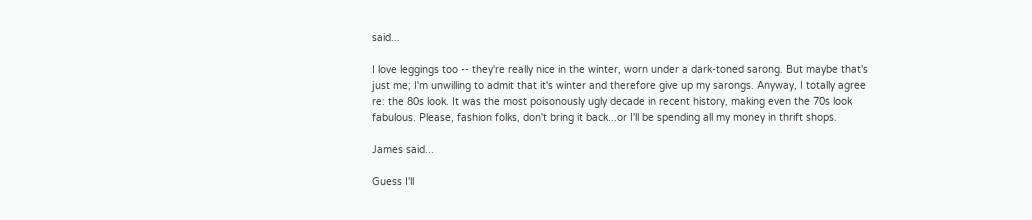said...

I love leggings too -- they're really nice in the winter, worn under a dark-toned sarong. But maybe that's just me; I'm unwilling to admit that it's winter and therefore give up my sarongs. Anyway, I totally agree re: the 80s look. It was the most poisonously ugly decade in recent history, making even the 70s look fabulous. Please, fashion folks, don't bring it back...or I'll be spending all my money in thrift shops.

James said...

Guess I'll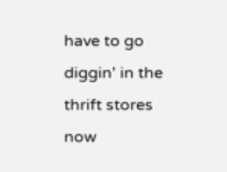have to go diggin' in the thrift stores now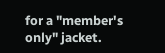for a "member's only" jacket.